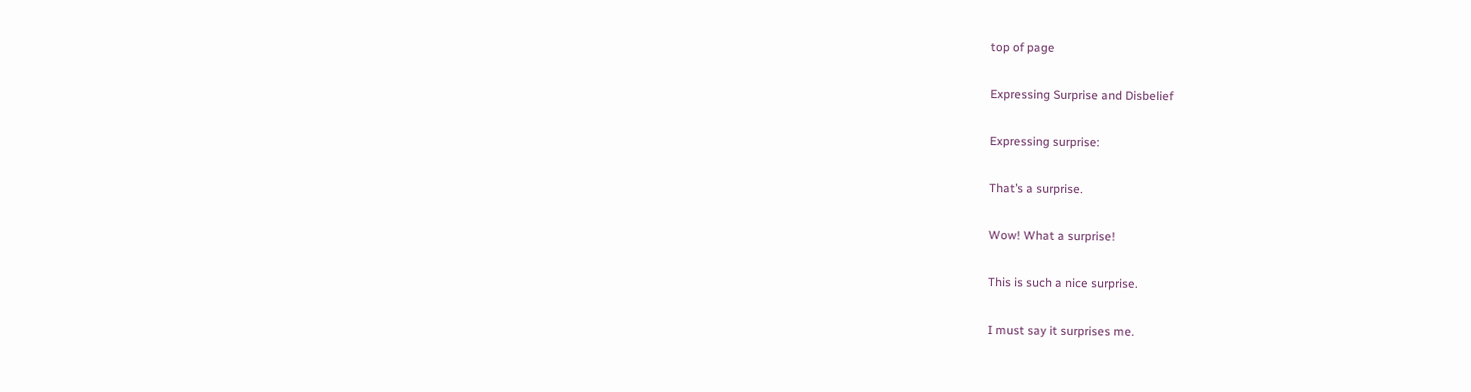top of page

Expressing Surprise and Disbelief

Expressing surprise:

That’s a surprise.

Wow! What a surprise!

This is such a nice surprise.

I must say it surprises me.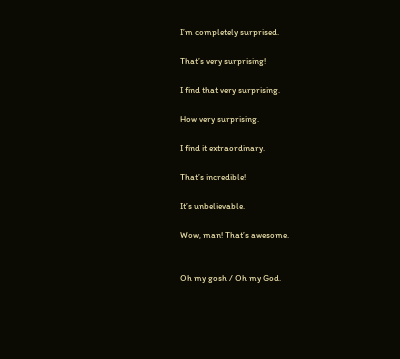I’m completely surprised.

That’s very surprising!

I find that very surprising.

How very surprising.

I find it extraordinary.

That’s incredible!

It’s unbelievable.

Wow, man! That’s awesome.


Oh my gosh / Oh my God.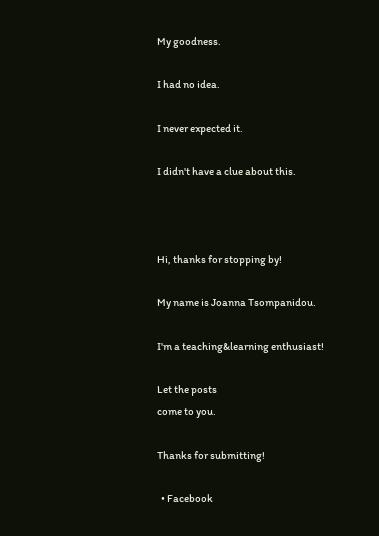My goodness.

I had no idea.

I never expected it.

I didn't have a clue about this.



Hi, thanks for stopping by!

My name is Joanna Tsompanidou.

I'm a teaching&learning enthusiast!

Let the posts
come to you.

Thanks for submitting!

  • Facebook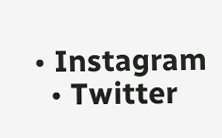• Instagram
  • Twitter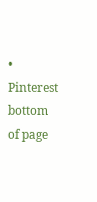• Pinterest
bottom of page